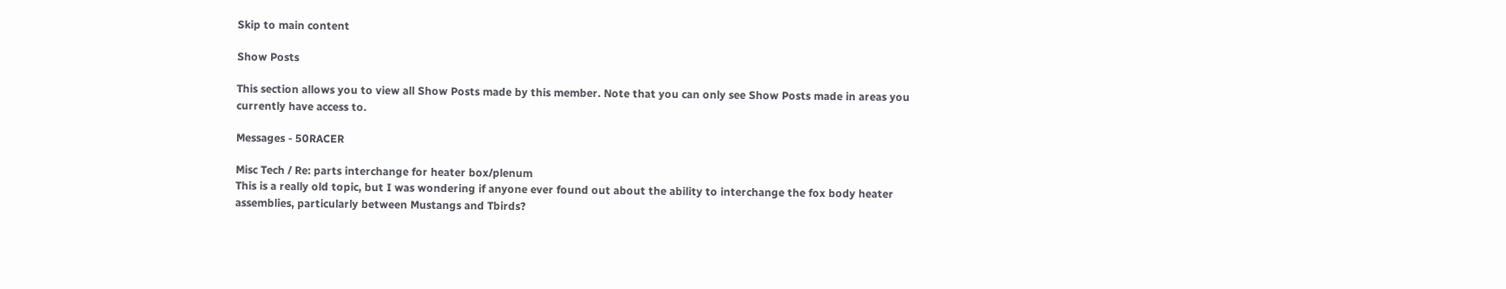Skip to main content

Show Posts

This section allows you to view all Show Posts made by this member. Note that you can only see Show Posts made in areas you currently have access to.

Messages - 50RACER

Misc Tech / Re: parts interchange for heater box/plenum
This is a really old topic, but I was wondering if anyone ever found out about the ability to interchange the fox body heater assemblies, particularly between Mustangs and Tbirds?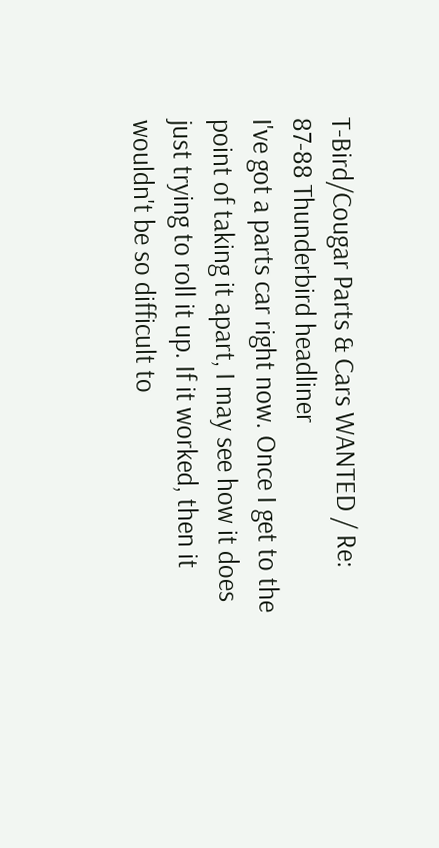T-Bird/Cougar Parts & Cars WANTED / Re: 87-88 Thunderbird headliner
I've got a parts car right now. Once I get to the point of taking it apart, I may see how it does just trying to roll it up. If it worked, then it wouldn't be so difficult to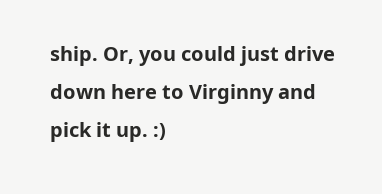ship. Or, you could just drive down here to Virginny and pick it up. :)